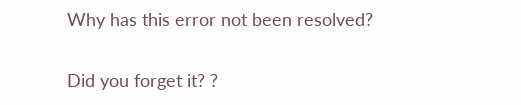Why has this error not been resolved?

Did you forget it? ?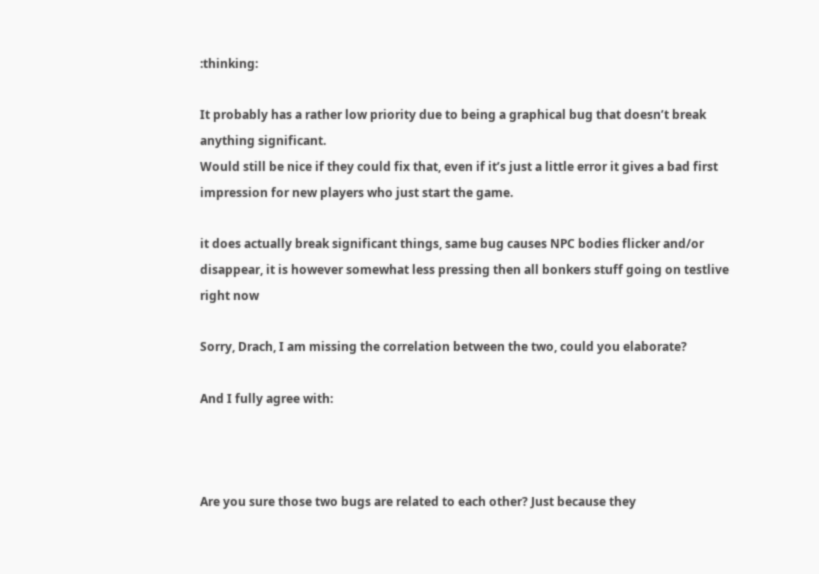:thinking:

It probably has a rather low priority due to being a graphical bug that doesn’t break anything significant.
Would still be nice if they could fix that, even if it’s just a little error it gives a bad first impression for new players who just start the game.

it does actually break significant things, same bug causes NPC bodies flicker and/or disappear, it is however somewhat less pressing then all bonkers stuff going on testlive right now

Sorry, Drach, I am missing the correlation between the two, could you elaborate?

And I fully agree with:



Are you sure those two bugs are related to each other? Just because they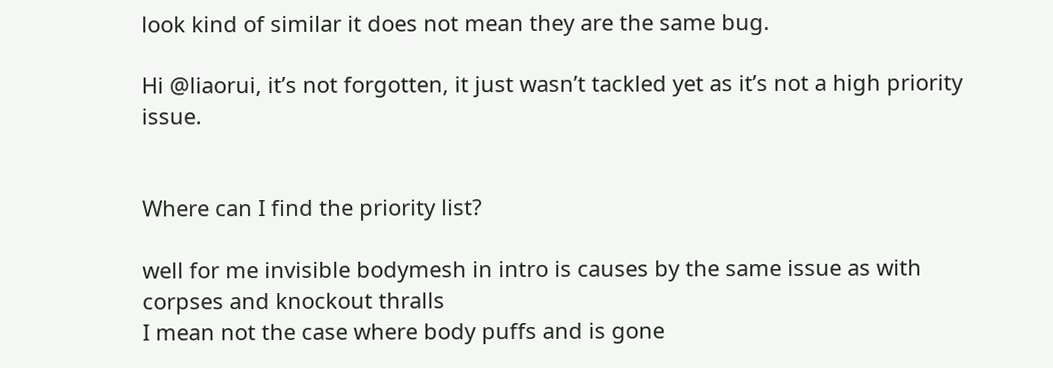look kind of similar it does not mean they are the same bug.

Hi @liaorui, it’s not forgotten, it just wasn’t tackled yet as it’s not a high priority issue.


Where can I find the priority list?

well for me invisible bodymesh in intro is causes by the same issue as with corpses and knockout thralls
I mean not the case where body puffs and is gone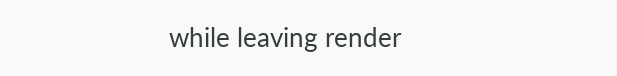while leaving render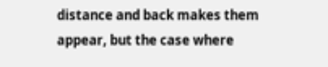distance and back makes them appear, but the case where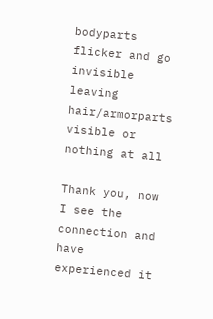bodyparts flicker and go invisible leaving hair/armorparts visible or nothing at all

Thank you, now I see the connection and have experienced it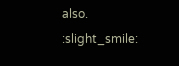also. :slight_smile: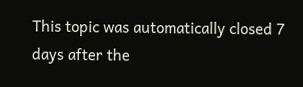This topic was automatically closed 7 days after the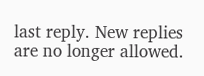last reply. New replies are no longer allowed.